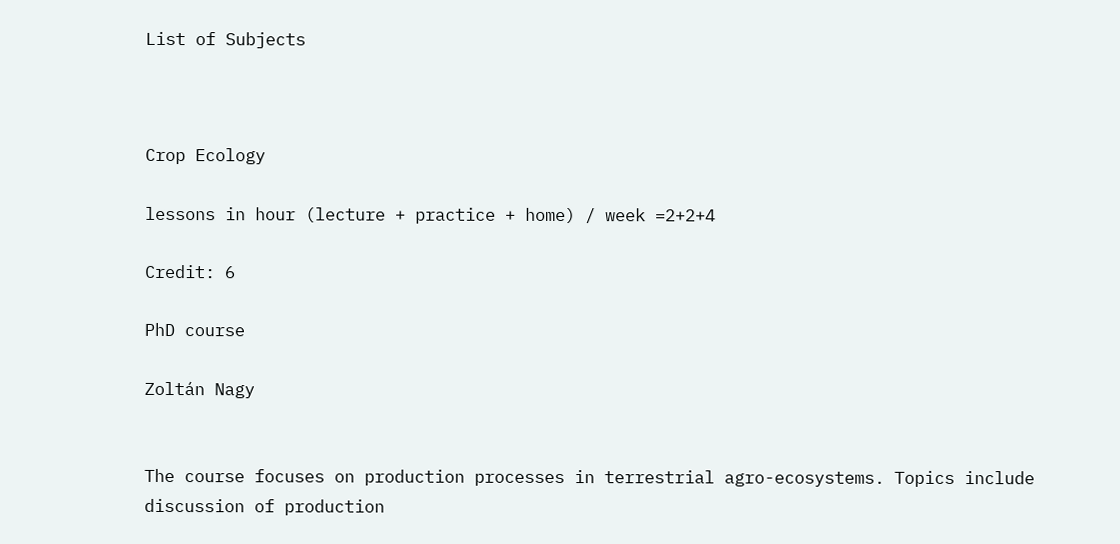List of Subjects



Crop Ecology

lessons in hour (lecture + practice + home) / week =2+2+4

Credit: 6

PhD course

Zoltán Nagy


The course focuses on production processes in terrestrial agro-ecosystems. Topics include discussion of production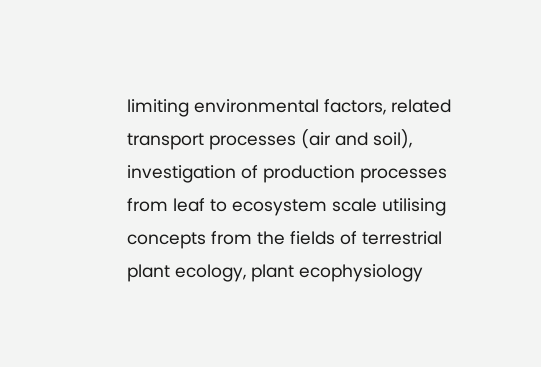limiting environmental factors, related transport processes (air and soil), investigation of production processes from leaf to ecosystem scale utilising concepts from the fields of terrestrial plant ecology, plant ecophysiology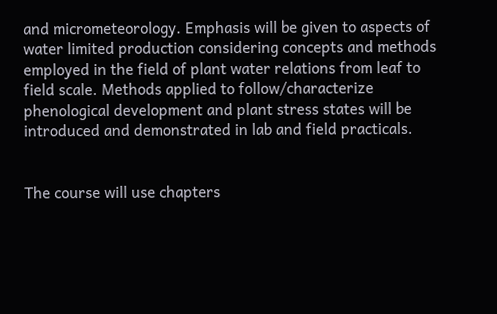and micrometeorology. Emphasis will be given to aspects of water limited production considering concepts and methods employed in the field of plant water relations from leaf to field scale. Methods applied to follow/characterize phenological development and plant stress states will be introduced and demonstrated in lab and field practicals.


The course will use chapters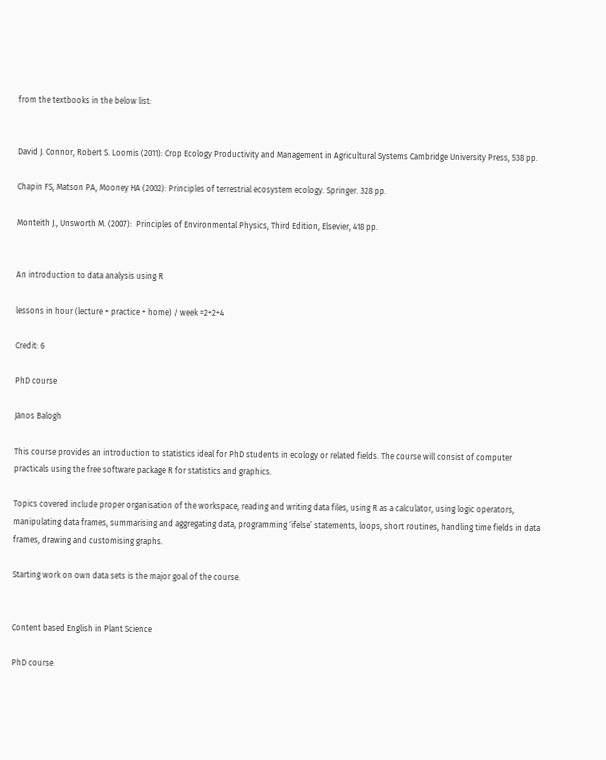from the textbooks in the below list:


David J. Connor, Robert S. Loomis (2011): Crop Ecology Productivity and Management in Agricultural Systems Cambridge University Press, 538 pp.

Chapin FS, Matson PA, Mooney HA (2002): Principles of terrestrial ecosystem ecology. Springer. 328 pp.

Monteith J., Unsworth M. (2007):  Principles of Environmental Physics, Third Edition, Elsevier, 418 pp.


An introduction to data analysis using R

lessons in hour (lecture + practice + home) / week =2+2+4

Credit: 6

PhD course

János Balogh

This course provides an introduction to statistics ideal for PhD students in ecology or related fields. The course will consist of computer practicals using the free software package R for statistics and graphics.

Topics covered include proper organisation of the workspace, reading and writing data files, using R as a calculator, using logic operators, manipulating data frames, summarising and aggregating data, programming ‘ifelse’ statements, loops, short routines, handling time fields in data frames, drawing and customising graphs.

Starting work on own data sets is the major goal of the course.


Content based English in Plant Science

PhD course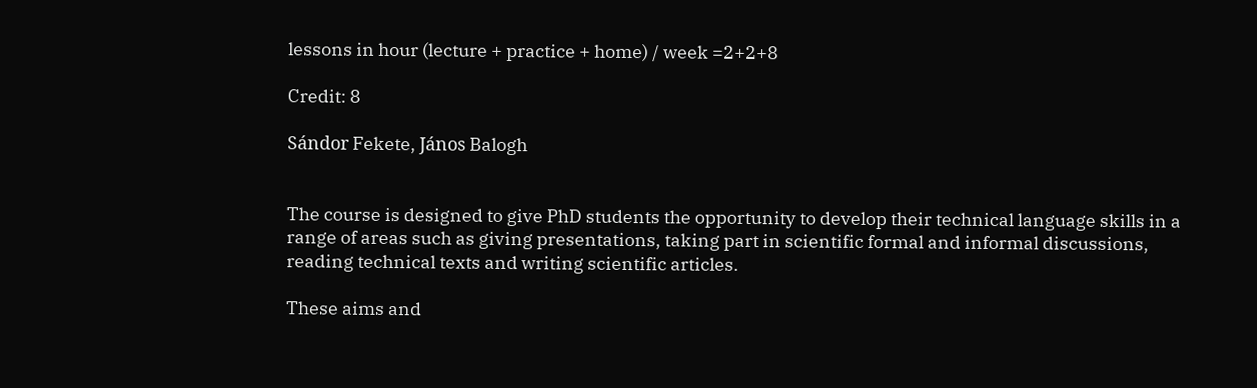lessons in hour (lecture + practice + home) / week =2+2+8

Credit: 8

Sándor Fekete, János Balogh


The course is designed to give PhD students the opportunity to develop their technical language skills in a range of areas such as giving presentations, taking part in scientific formal and informal discussions, reading technical texts and writing scientific articles.

These aims and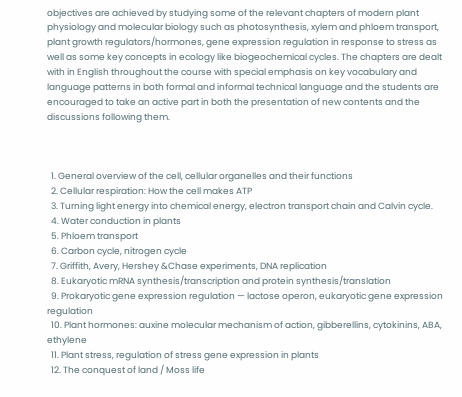objectives are achieved by studying some of the relevant chapters of modern plant physiology and molecular biology such as photosynthesis, xylem and phloem transport, plant growth regulators/hormones, gene expression regulation in response to stress as well as some key concepts in ecology like biogeochemical cycles. The chapters are dealt with in English throughout the course with special emphasis on key vocabulary and language patterns in both formal and informal technical language and the students are encouraged to take an active part in both the presentation of new contents and the discussions following them.



  1. General overview of the cell, cellular organelles and their functions
  2. Cellular respiration: How the cell makes ATP
  3. Turning light energy into chemical energy, electron transport chain and Calvin cycle.
  4. Water conduction in plants
  5. Phloem transport
  6. Carbon cycle, nitrogen cycle
  7. Griffith, Avery, Hershey &Chase experiments, DNA replication
  8. Eukaryotic mRNA synthesis/transcription and protein synthesis/translation
  9. Prokaryotic gene expression regulation — lactose operon, eukaryotic gene expression regulation
  10. Plant hormones: auxine molecular mechanism of action, gibberellins, cytokinins, ABA, ethylene
  11. Plant stress, regulation of stress gene expression in plants
  12. The conquest of land / Moss life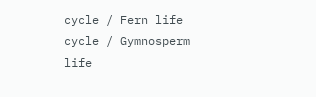cycle / Fern life cycle / Gymnosperm life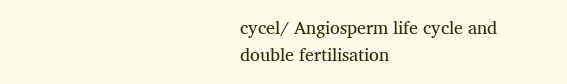cycel/ Angiosperm life cycle and double fertilisation